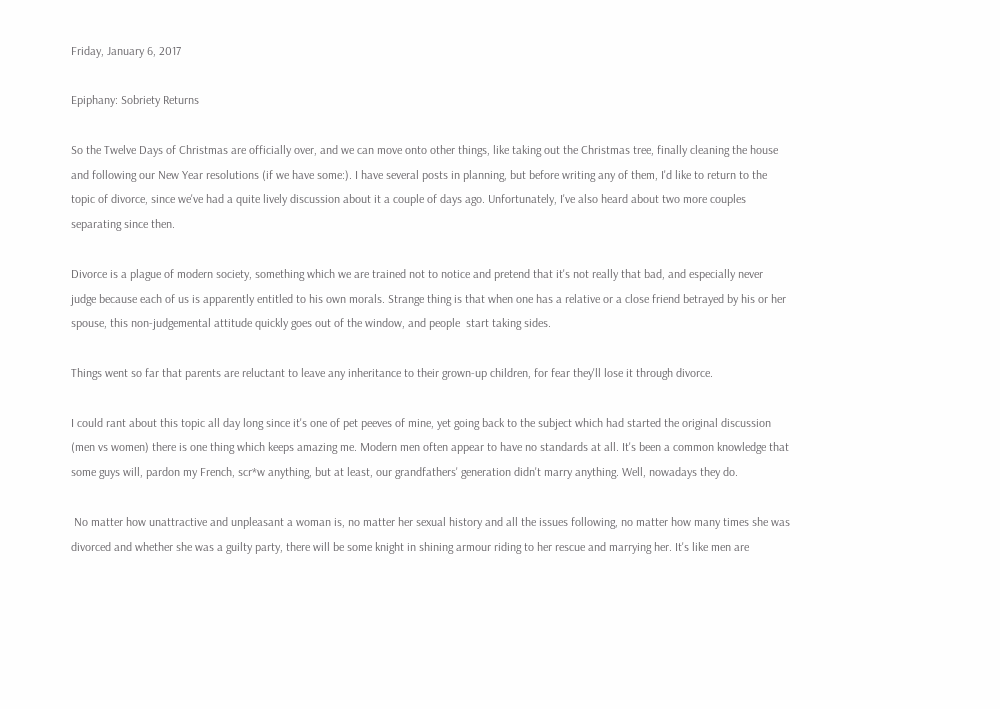Friday, January 6, 2017

Epiphany: Sobriety Returns

So the Twelve Days of Christmas are officially over, and we can move onto other things, like taking out the Christmas tree, finally cleaning the house and following our New Year resolutions (if we have some:). I have several posts in planning, but before writing any of them, I'd like to return to the topic of divorce, since we've had a quite lively discussion about it a couple of days ago. Unfortunately, I've also heard about two more couples separating since then.

Divorce is a plague of modern society, something which we are trained not to notice and pretend that it's not really that bad, and especially never judge because each of us is apparently entitled to his own morals. Strange thing is that when one has a relative or a close friend betrayed by his or her spouse, this non-judgemental attitude quickly goes out of the window, and people  start taking sides.

Things went so far that parents are reluctant to leave any inheritance to their grown-up children, for fear they'll lose it through divorce.

I could rant about this topic all day long since it's one of pet peeves of mine, yet going back to the subject which had started the original discussion (men vs women) there is one thing which keeps amazing me. Modern men often appear to have no standards at all. It's been a common knowledge that some guys will, pardon my French, scr*w anything, but at least, our grandfathers' generation didn't marry anything. Well, nowadays they do.

 No matter how unattractive and unpleasant a woman is, no matter her sexual history and all the issues following, no matter how many times she was divorced and whether she was a guilty party, there will be some knight in shining armour riding to her rescue and marrying her. It's like men are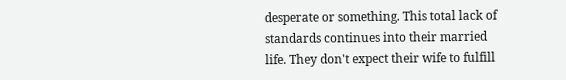desperate or something. This total lack of standards continues into their married life. They don't expect their wife to fulfill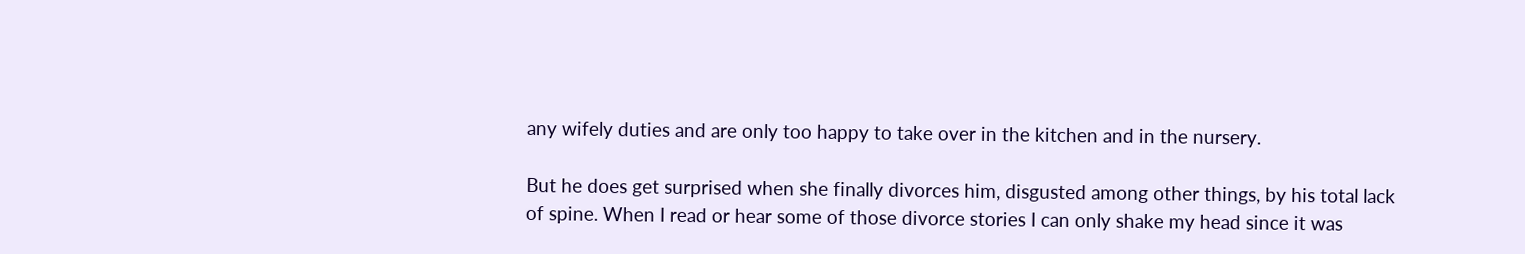any wifely duties and are only too happy to take over in the kitchen and in the nursery.

But he does get surprised when she finally divorces him, disgusted among other things, by his total lack of spine. When I read or hear some of those divorce stories I can only shake my head since it was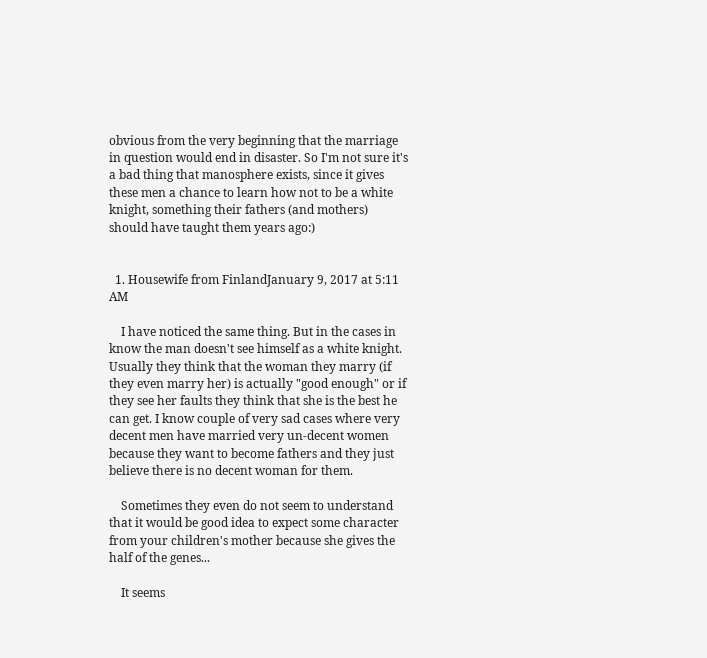obvious from the very beginning that the marriage in question would end in disaster. So I'm not sure it's a bad thing that manosphere exists, since it gives these men a chance to learn how not to be a white knight, something their fathers (and mothers) should have taught them years ago:)


  1. Housewife from FinlandJanuary 9, 2017 at 5:11 AM

    I have noticed the same thing. But in the cases in know the man doesn't see himself as a white knight. Usually they think that the woman they marry (if they even marry her) is actually "good enough" or if they see her faults they think that she is the best he can get. I know couple of very sad cases where very decent men have married very un-decent women because they want to become fathers and they just believe there is no decent woman for them.

    Sometimes they even do not seem to understand that it would be good idea to expect some character from your children's mother because she gives the half of the genes...

    It seems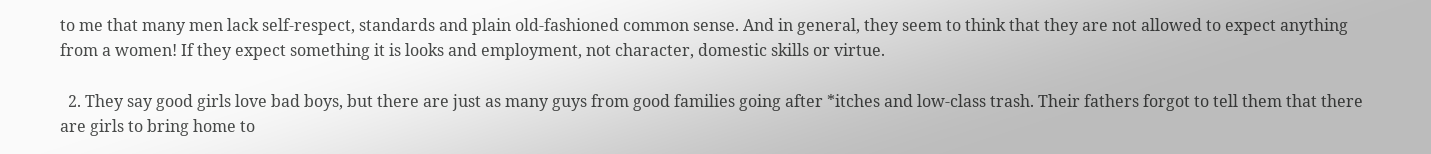to me that many men lack self-respect, standards and plain old-fashioned common sense. And in general, they seem to think that they are not allowed to expect anything from a women! If they expect something it is looks and employment, not character, domestic skills or virtue.

  2. They say good girls love bad boys, but there are just as many guys from good families going after *itches and low-class trash. Their fathers forgot to tell them that there are girls to bring home to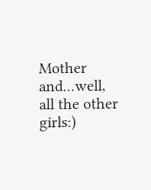Mother and...well, all the other girls:)